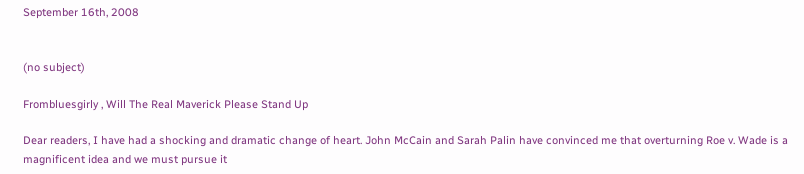September 16th, 2008


(no subject)

Frombluesgirly , Will The Real Maverick Please Stand Up

Dear readers, I have had a shocking and dramatic change of heart. John McCain and Sarah Palin have convinced me that overturning Roe v. Wade is a magnificent idea and we must pursue it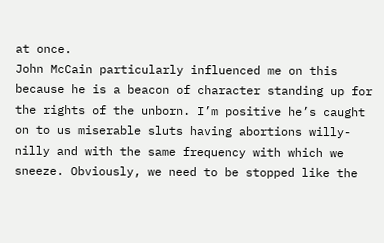at once.
John McCain particularly influenced me on this because he is a beacon of character standing up for the rights of the unborn. I’m positive he’s caught on to us miserable sluts having abortions willy-nilly and with the same frequency with which we sneeze. Obviously, we need to be stopped like the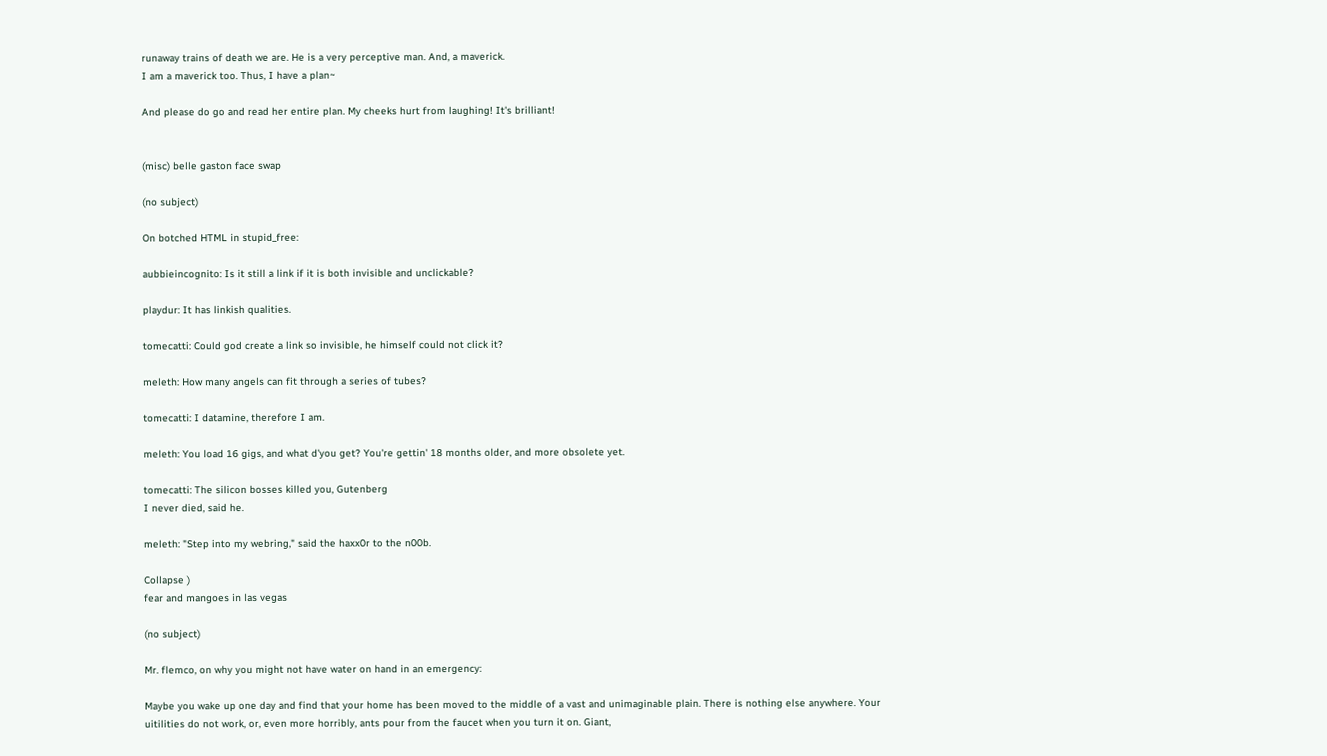runaway trains of death we are. He is a very perceptive man. And, a maverick.
I am a maverick too. Thus, I have a plan~

And please do go and read her entire plan. My cheeks hurt from laughing! It's brilliant!


(misc) belle gaston face swap

(no subject)

On botched HTML in stupid_free:

aubbieincognito: Is it still a link if it is both invisible and unclickable?

playdur: It has linkish qualities.

tomecatti: Could god create a link so invisible, he himself could not click it?

meleth: How many angels can fit through a series of tubes?

tomecatti: I datamine, therefore I am.

meleth: You load 16 gigs, and what d'you get? You're gettin' 18 months older, and more obsolete yet.

tomecatti: The silicon bosses killed you, Gutenberg
I never died, said he.

meleth: "Step into my webring," said the haxx0r to the n00b.

Collapse )
fear and mangoes in las vegas

(no subject)

Mr. flemco, on why you might not have water on hand in an emergency:

Maybe you wake up one day and find that your home has been moved to the middle of a vast and unimaginable plain. There is nothing else anywhere. Your uitilities do not work, or, even more horribly, ants pour from the faucet when you turn it on. Giant,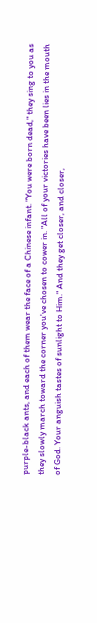purple-black ants, and each of them wear the face of a Chinese infant. "You were born dead," they sing to you as they slowly march toward the corner you've chosen to cower in. "All of your victories have been lies in the mouth of God. Your anguish tastes of sunlight to Him." And they get closer, and closer,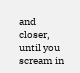and closer, until you scream in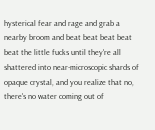hysterical fear and rage and grab a nearby broom and beat beat beat beat beat the little fucks until they're all shattered into near-microscopic shards of opaque crystal, and you realize that no, there's no water coming out of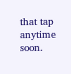that tap anytime soon.